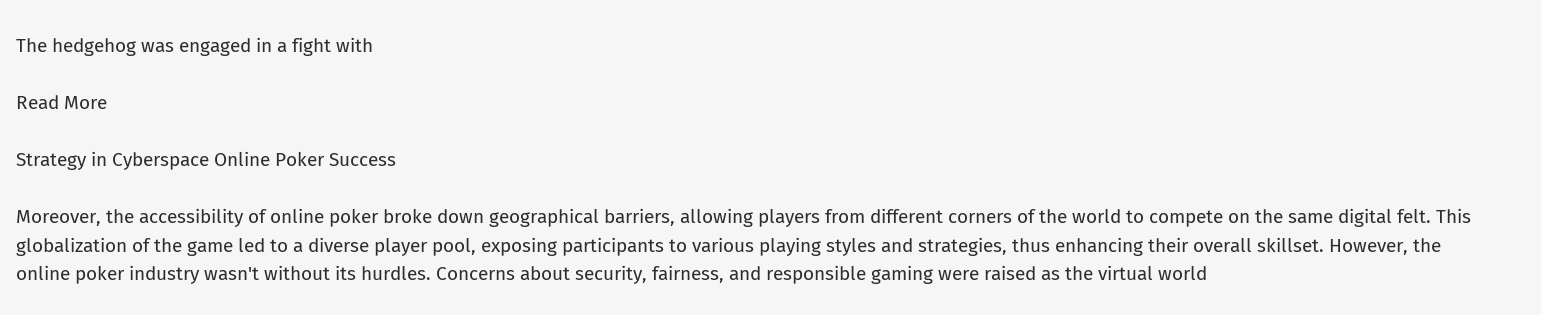The hedgehog was engaged in a fight with

Read More

Strategy in Cyberspace Online Poker Success

Moreover, the accessibility of online poker broke down geographical barriers, allowing players from different corners of the world to compete on the same digital felt. This globalization of the game led to a diverse player pool, exposing participants to various playing styles and strategies, thus enhancing their overall skillset. However, the online poker industry wasn't without its hurdles. Concerns about security, fairness, and responsible gaming were raised as the virtual world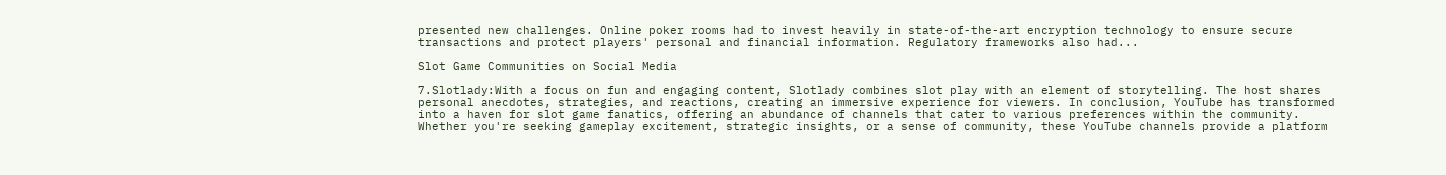presented new challenges. Online poker rooms had to invest heavily in state-of-the-art encryption technology to ensure secure transactions and protect players' personal and financial information. Regulatory frameworks also had...

Slot Game Communities on Social Media

7.Slotlady:With a focus on fun and engaging content, Slotlady combines slot play with an element of storytelling. The host shares personal anecdotes, strategies, and reactions, creating an immersive experience for viewers. In conclusion, YouTube has transformed into a haven for slot game fanatics, offering an abundance of channels that cater to various preferences within the community. Whether you're seeking gameplay excitement, strategic insights, or a sense of community, these YouTube channels provide a platform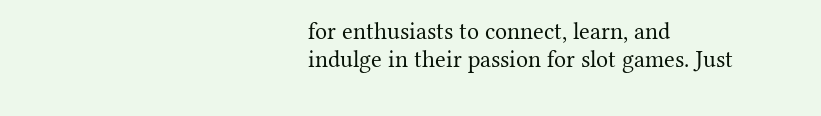for enthusiasts to connect, learn, and indulge in their passion for slot games. Just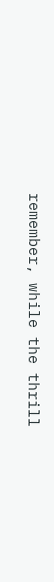remember, while the thrill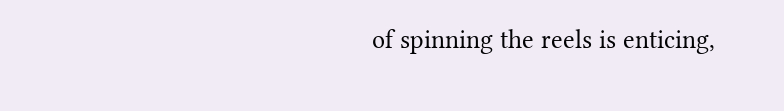of spinning the reels is enticing,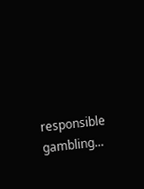responsible gambling...